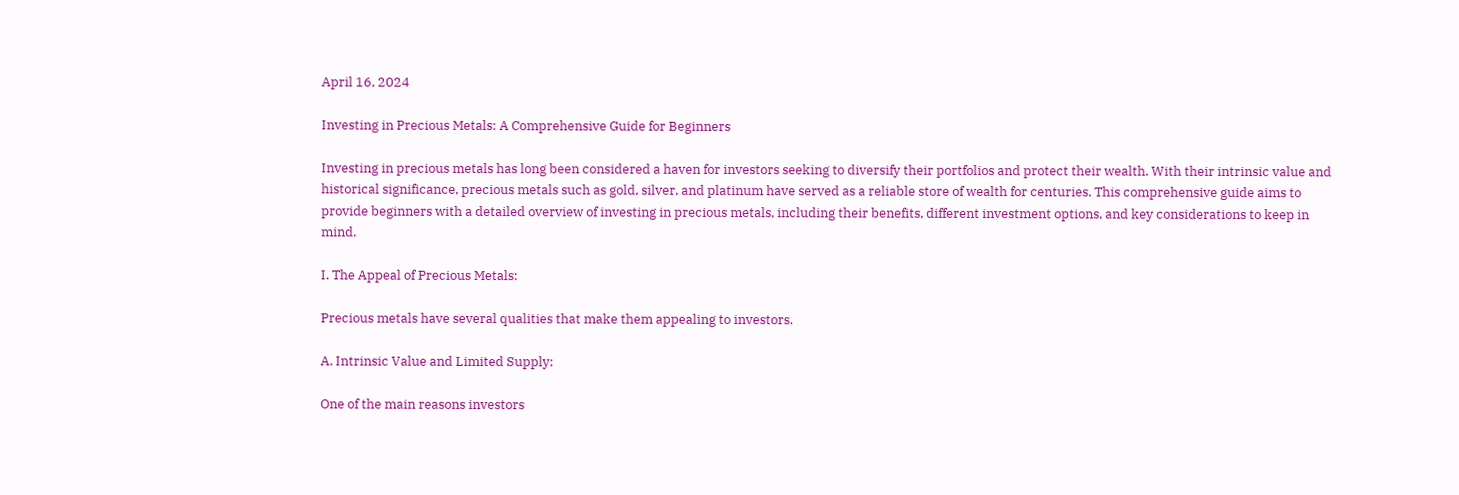April 16, 2024

Investing in Precious Metals: A Comprehensive Guide for Beginners

Investing in precious metals has long been considered a haven for investors seeking to diversify their portfolios and protect their wealth. With their intrinsic value and historical significance, precious metals such as gold, silver, and platinum have served as a reliable store of wealth for centuries. This comprehensive guide aims to provide beginners with a detailed overview of investing in precious metals, including their benefits, different investment options, and key considerations to keep in mind.

I. The Appeal of Precious Metals:

Precious metals have several qualities that make them appealing to investors.

A. Intrinsic Value and Limited Supply:

One of the main reasons investors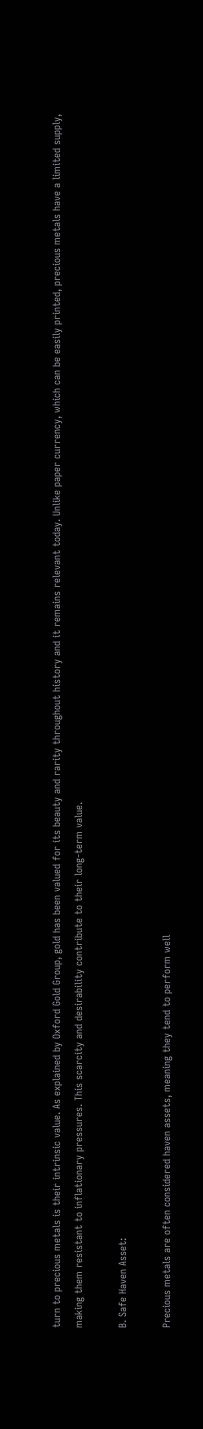turn to precious metals is their intrinsic value. As explained by Oxford Gold Group, gold has been valued for its beauty and rarity throughout history and it remains relevant today. Unlike paper currency, which can be easily printed, precious metals have a limited supply, making them resistant to inflationary pressures. This scarcity and desirability contribute to their long-term value.

B. Safe Haven Asset:

Precious metals are often considered haven assets, meaning they tend to perform well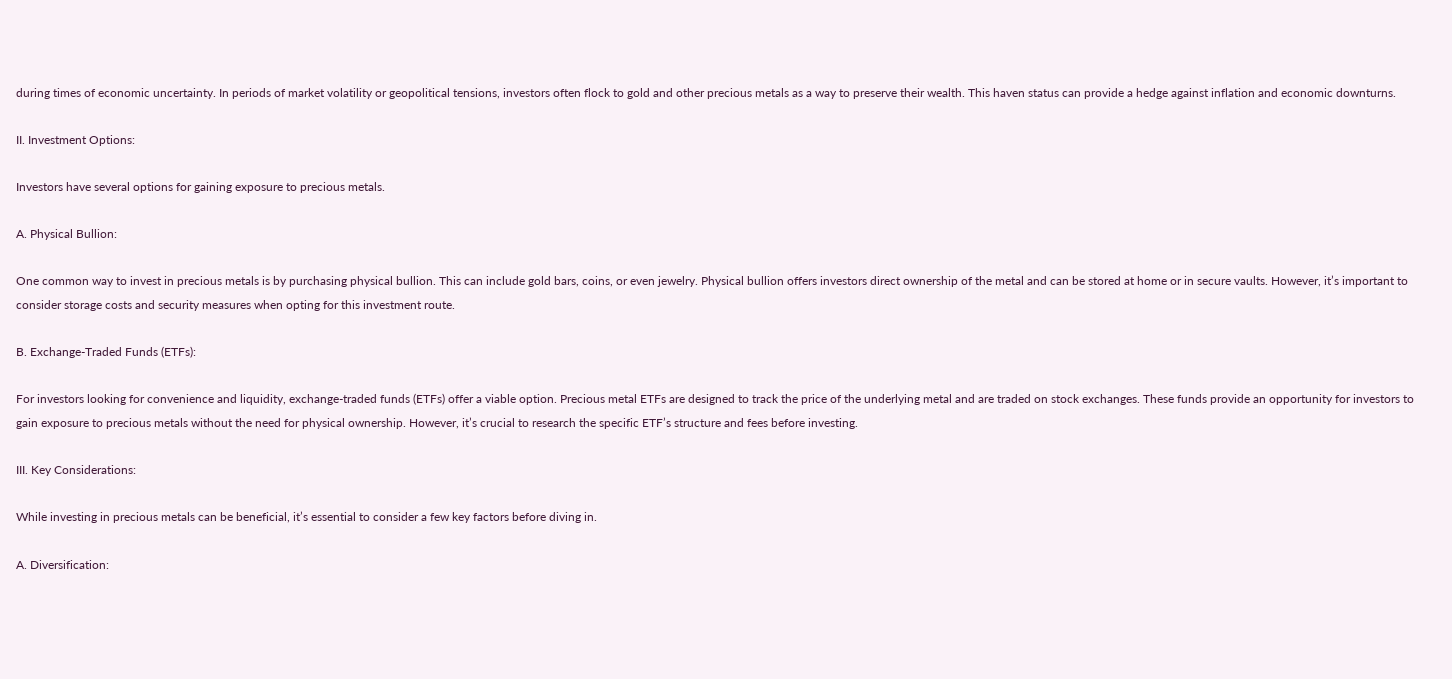during times of economic uncertainty. In periods of market volatility or geopolitical tensions, investors often flock to gold and other precious metals as a way to preserve their wealth. This haven status can provide a hedge against inflation and economic downturns.

II. Investment Options:

Investors have several options for gaining exposure to precious metals.

A. Physical Bullion:

One common way to invest in precious metals is by purchasing physical bullion. This can include gold bars, coins, or even jewelry. Physical bullion offers investors direct ownership of the metal and can be stored at home or in secure vaults. However, it’s important to consider storage costs and security measures when opting for this investment route.

B. Exchange-Traded Funds (ETFs):

For investors looking for convenience and liquidity, exchange-traded funds (ETFs) offer a viable option. Precious metal ETFs are designed to track the price of the underlying metal and are traded on stock exchanges. These funds provide an opportunity for investors to gain exposure to precious metals without the need for physical ownership. However, it’s crucial to research the specific ETF’s structure and fees before investing.

III. Key Considerations:

While investing in precious metals can be beneficial, it’s essential to consider a few key factors before diving in.

A. Diversification: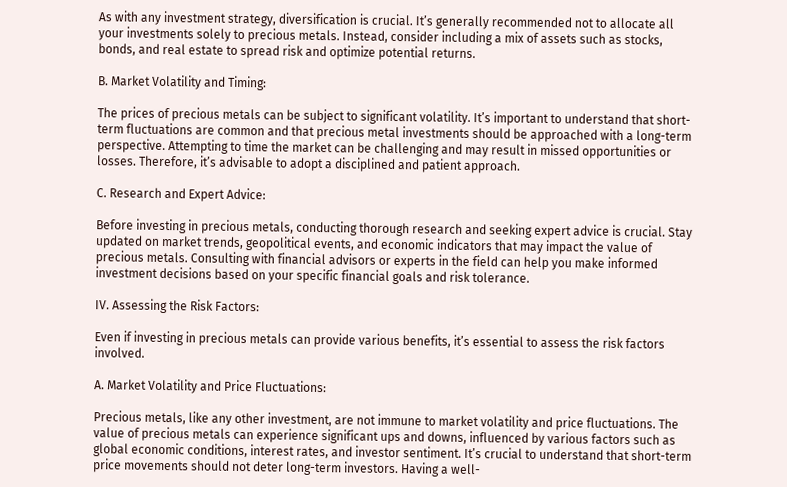As with any investment strategy, diversification is crucial. It’s generally recommended not to allocate all your investments solely to precious metals. Instead, consider including a mix of assets such as stocks, bonds, and real estate to spread risk and optimize potential returns.

B. Market Volatility and Timing:

The prices of precious metals can be subject to significant volatility. It’s important to understand that short-term fluctuations are common and that precious metal investments should be approached with a long-term perspective. Attempting to time the market can be challenging and may result in missed opportunities or losses. Therefore, it’s advisable to adopt a disciplined and patient approach.

C. Research and Expert Advice:

Before investing in precious metals, conducting thorough research and seeking expert advice is crucial. Stay updated on market trends, geopolitical events, and economic indicators that may impact the value of precious metals. Consulting with financial advisors or experts in the field can help you make informed investment decisions based on your specific financial goals and risk tolerance.

IV. Assessing the Risk Factors:

Even if investing in precious metals can provide various benefits, it’s essential to assess the risk factors involved.

A. Market Volatility and Price Fluctuations:

Precious metals, like any other investment, are not immune to market volatility and price fluctuations. The value of precious metals can experience significant ups and downs, influenced by various factors such as global economic conditions, interest rates, and investor sentiment. It’s crucial to understand that short-term price movements should not deter long-term investors. Having a well-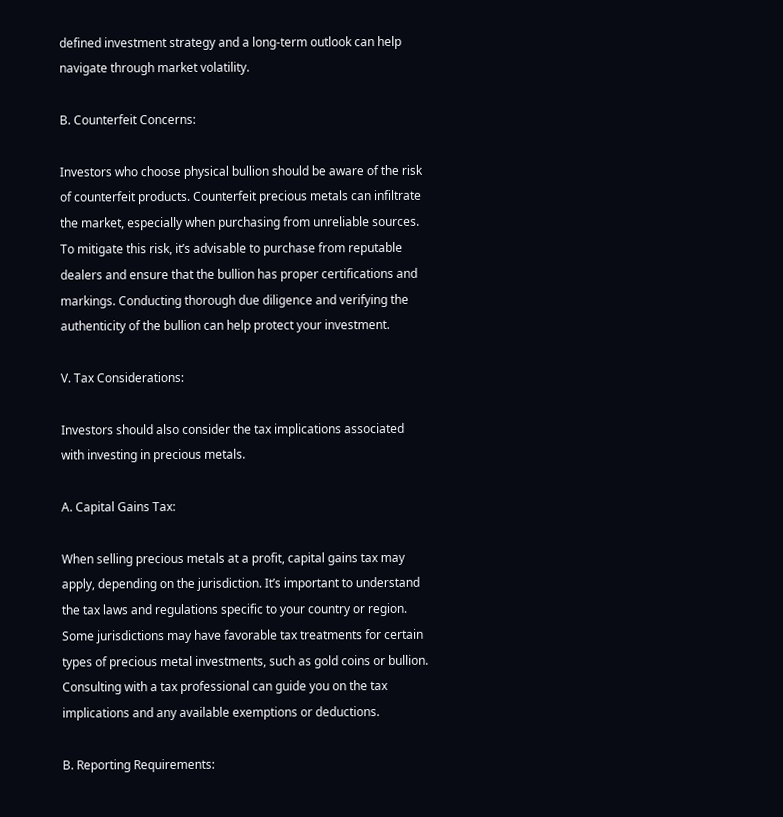defined investment strategy and a long-term outlook can help navigate through market volatility.

B. Counterfeit Concerns:

Investors who choose physical bullion should be aware of the risk of counterfeit products. Counterfeit precious metals can infiltrate the market, especially when purchasing from unreliable sources. To mitigate this risk, it’s advisable to purchase from reputable dealers and ensure that the bullion has proper certifications and markings. Conducting thorough due diligence and verifying the authenticity of the bullion can help protect your investment.

V. Tax Considerations:

Investors should also consider the tax implications associated with investing in precious metals.

A. Capital Gains Tax:

When selling precious metals at a profit, capital gains tax may apply, depending on the jurisdiction. It’s important to understand the tax laws and regulations specific to your country or region. Some jurisdictions may have favorable tax treatments for certain types of precious metal investments, such as gold coins or bullion. Consulting with a tax professional can guide you on the tax implications and any available exemptions or deductions.

B. Reporting Requirements: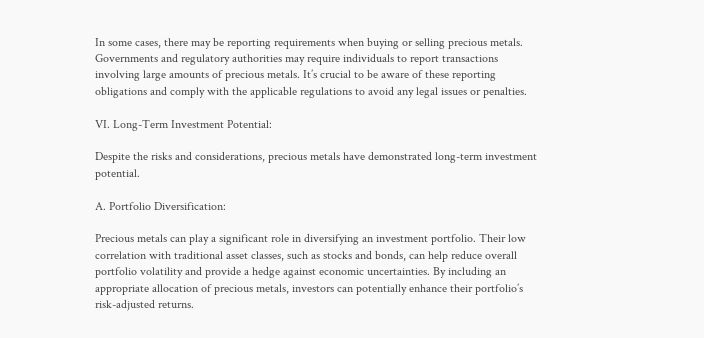In some cases, there may be reporting requirements when buying or selling precious metals. Governments and regulatory authorities may require individuals to report transactions involving large amounts of precious metals. It’s crucial to be aware of these reporting obligations and comply with the applicable regulations to avoid any legal issues or penalties.

VI. Long-Term Investment Potential:

Despite the risks and considerations, precious metals have demonstrated long-term investment potential.

A. Portfolio Diversification:

Precious metals can play a significant role in diversifying an investment portfolio. Their low correlation with traditional asset classes, such as stocks and bonds, can help reduce overall portfolio volatility and provide a hedge against economic uncertainties. By including an appropriate allocation of precious metals, investors can potentially enhance their portfolio’s risk-adjusted returns.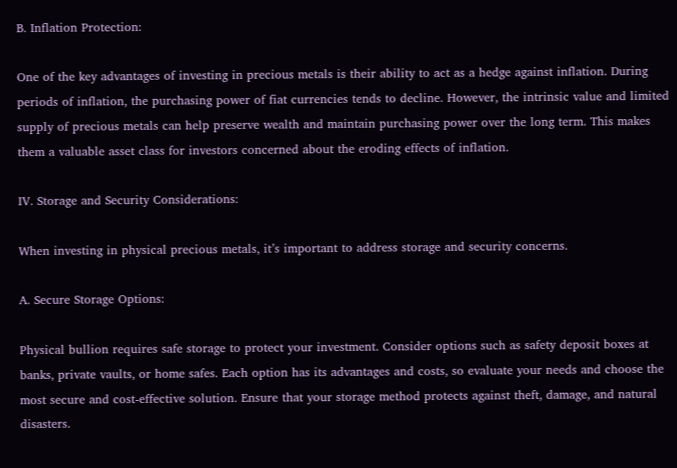B. Inflation Protection:

One of the key advantages of investing in precious metals is their ability to act as a hedge against inflation. During periods of inflation, the purchasing power of fiat currencies tends to decline. However, the intrinsic value and limited supply of precious metals can help preserve wealth and maintain purchasing power over the long term. This makes them a valuable asset class for investors concerned about the eroding effects of inflation.

IV. Storage and Security Considerations:

When investing in physical precious metals, it’s important to address storage and security concerns.

A. Secure Storage Options:

Physical bullion requires safe storage to protect your investment. Consider options such as safety deposit boxes at banks, private vaults, or home safes. Each option has its advantages and costs, so evaluate your needs and choose the most secure and cost-effective solution. Ensure that your storage method protects against theft, damage, and natural disasters.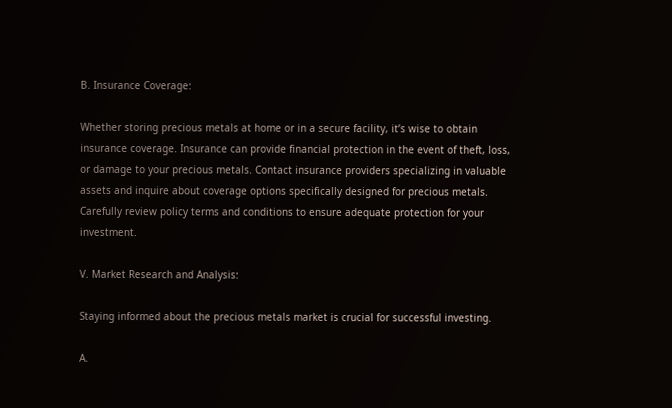B. Insurance Coverage:

Whether storing precious metals at home or in a secure facility, it’s wise to obtain insurance coverage. Insurance can provide financial protection in the event of theft, loss, or damage to your precious metals. Contact insurance providers specializing in valuable assets and inquire about coverage options specifically designed for precious metals. Carefully review policy terms and conditions to ensure adequate protection for your investment.

V. Market Research and Analysis:

Staying informed about the precious metals market is crucial for successful investing.

A.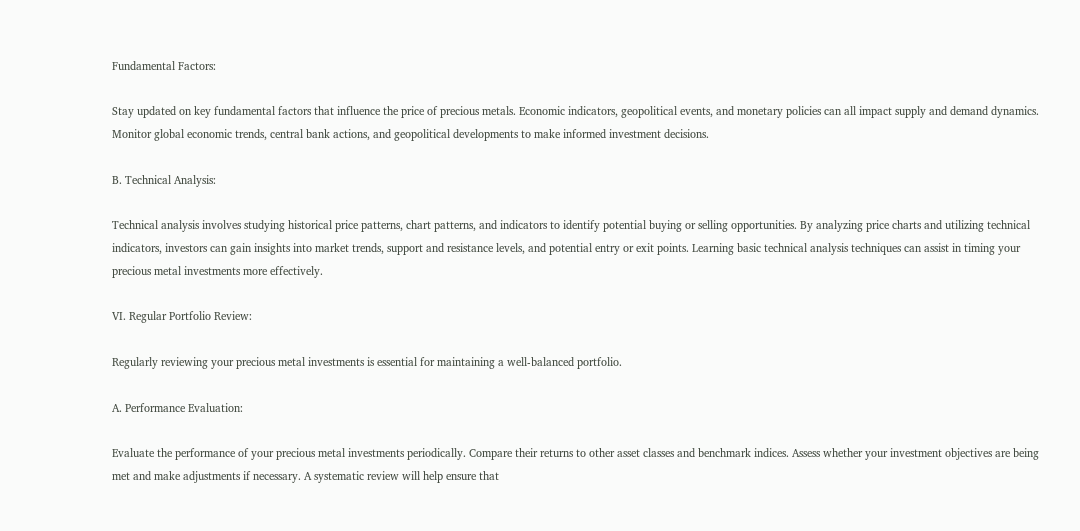Fundamental Factors:

Stay updated on key fundamental factors that influence the price of precious metals. Economic indicators, geopolitical events, and monetary policies can all impact supply and demand dynamics. Monitor global economic trends, central bank actions, and geopolitical developments to make informed investment decisions.

B. Technical Analysis:

Technical analysis involves studying historical price patterns, chart patterns, and indicators to identify potential buying or selling opportunities. By analyzing price charts and utilizing technical indicators, investors can gain insights into market trends, support and resistance levels, and potential entry or exit points. Learning basic technical analysis techniques can assist in timing your precious metal investments more effectively.

VI. Regular Portfolio Review:

Regularly reviewing your precious metal investments is essential for maintaining a well-balanced portfolio.

A. Performance Evaluation:

Evaluate the performance of your precious metal investments periodically. Compare their returns to other asset classes and benchmark indices. Assess whether your investment objectives are being met and make adjustments if necessary. A systematic review will help ensure that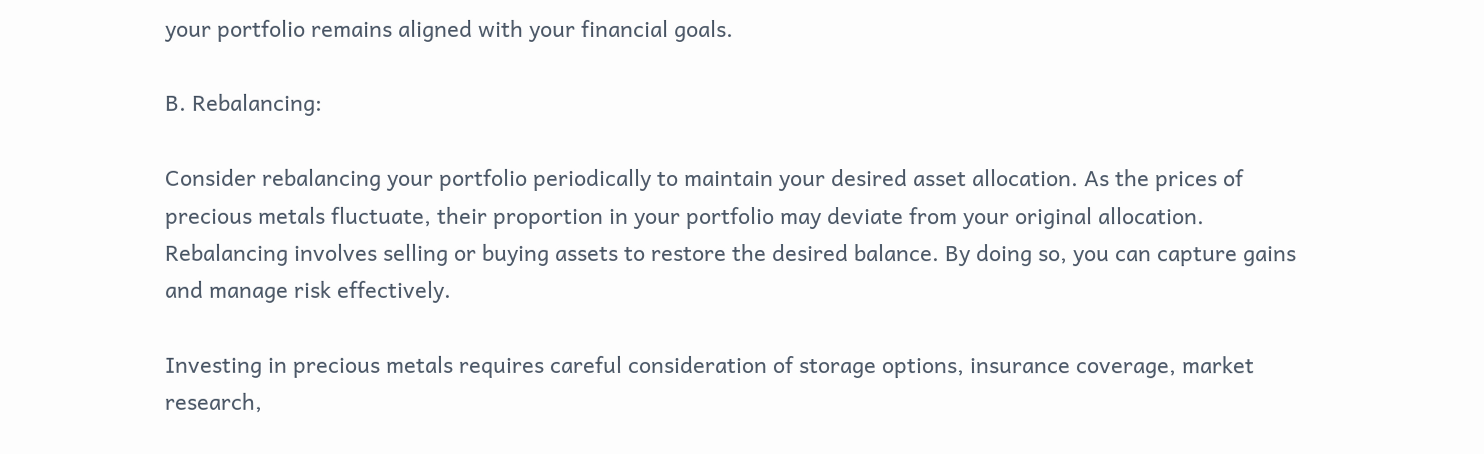your portfolio remains aligned with your financial goals.

B. Rebalancing:

Consider rebalancing your portfolio periodically to maintain your desired asset allocation. As the prices of precious metals fluctuate, their proportion in your portfolio may deviate from your original allocation. Rebalancing involves selling or buying assets to restore the desired balance. By doing so, you can capture gains and manage risk effectively.

Investing in precious metals requires careful consideration of storage options, insurance coverage, market research,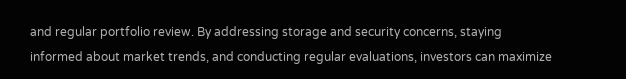and regular portfolio review. By addressing storage and security concerns, staying informed about market trends, and conducting regular evaluations, investors can maximize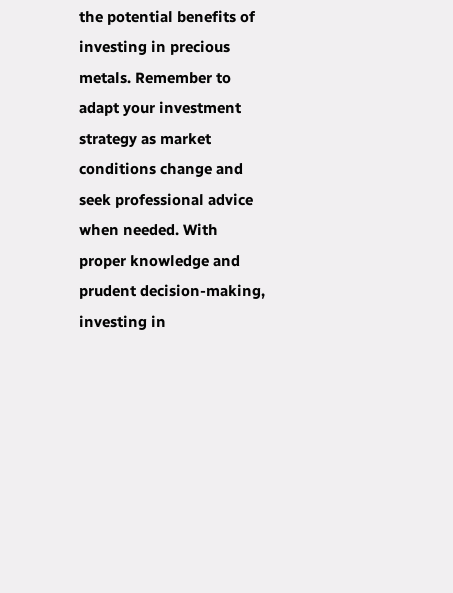the potential benefits of investing in precious metals. Remember to adapt your investment strategy as market conditions change and seek professional advice when needed. With proper knowledge and prudent decision-making, investing in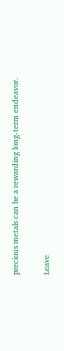precious metals can be a rewarding long-term endeavor.

Leave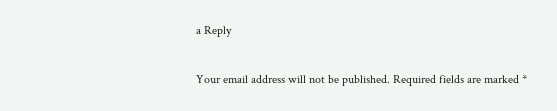a Reply

Your email address will not be published. Required fields are marked *